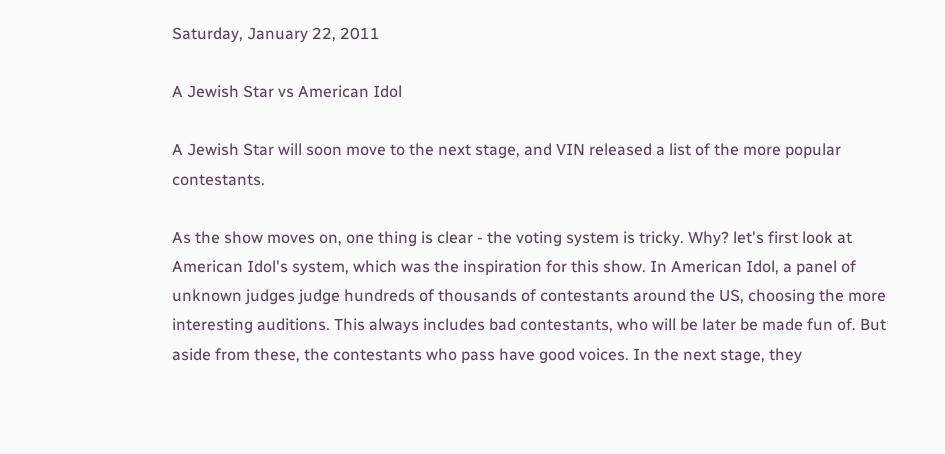Saturday, January 22, 2011

A Jewish Star vs American Idol

A Jewish Star will soon move to the next stage, and VIN released a list of the more popular contestants.

As the show moves on, one thing is clear - the voting system is tricky. Why? let's first look at American Idol's system, which was the inspiration for this show. In American Idol, a panel of unknown judges judge hundreds of thousands of contestants around the US, choosing the more interesting auditions. This always includes bad contestants, who will be later be made fun of. But aside from these, the contestants who pass have good voices. In the next stage, they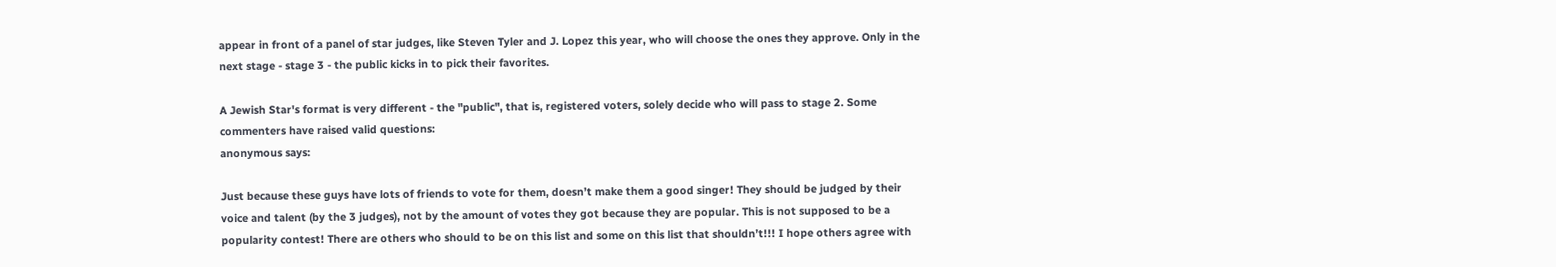appear in front of a panel of star judges, like Steven Tyler and J. Lopez this year, who will choose the ones they approve. Only in the next stage - stage 3 - the public kicks in to pick their favorites.

A Jewish Star's format is very different - the "public", that is, registered voters, solely decide who will pass to stage 2. Some commenters have raised valid questions:
anonymous says:

Just because these guys have lots of friends to vote for them, doesn’t make them a good singer! They should be judged by their voice and talent (by the 3 judges), not by the amount of votes they got because they are popular. This is not supposed to be a popularity contest! There are others who should to be on this list and some on this list that shouldn’t!!! I hope others agree with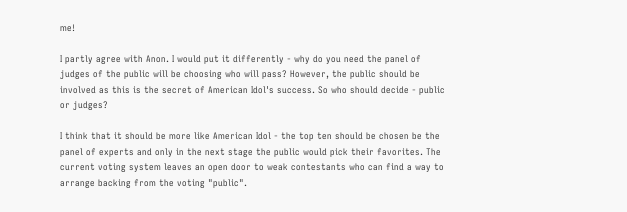me!

I partly agree with Anon. I would put it differently - why do you need the panel of judges of the public will be choosing who will pass? However, the public should be involved as this is the secret of American Idol's success. So who should decide - public or judges?

I think that it should be more like American Idol - the top ten should be chosen be the panel of experts and only in the next stage the public would pick their favorites. The current voting system leaves an open door to weak contestants who can find a way to arrange backing from the voting "public".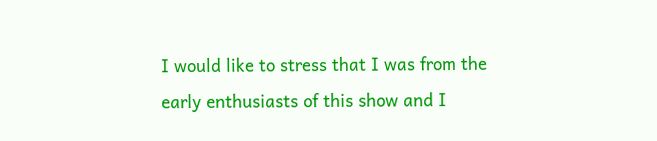I would like to stress that I was from the early enthusiasts of this show and I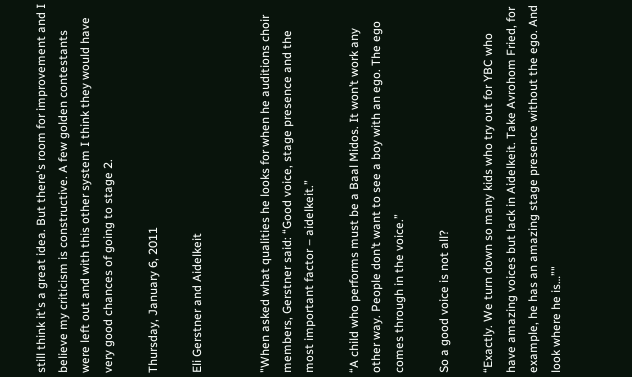still think it's a great idea. But there's room for improvement and I believe my criticism is constructive. A few golden contestants were left out and with this other system I think they would have very good chances of going to stage 2.

Thursday, January 6, 2011

Eli Gerstner and Aidelkeit


"When asked what qualities he looks for when he auditions choir members, Gerstner said: “Good voice, stage presence and the most important factor – aidelkeit.”

“A child who performs must be a Baal Midos. It won’t work any other way. People don’t want to see a boy with an ego. The ego comes through in the voice.”

So a good voice is not all?

“Exactly. We turn down so many kids who try out for YBC who have amazing voices but lack in Aidelkeit. Take Avrohom Fried, for example, he has an amazing stage presence without the ego. And look where he is…”"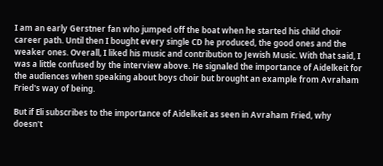I am an early Gerstner fan who jumped off the boat when he started his child choir career path. Until then I bought every single CD he produced, the good ones and the weaker ones. Overall, I liked his music and contribution to Jewish Music. With that said, I was a little confused by the interview above. He signaled the importance of Aidelkeit for the audiences when speaking about boys choir but brought an example from Avraham Fried's way of being.

But if Eli subscribes to the importance of Aidelkeit as seen in Avraham Fried, why doesn't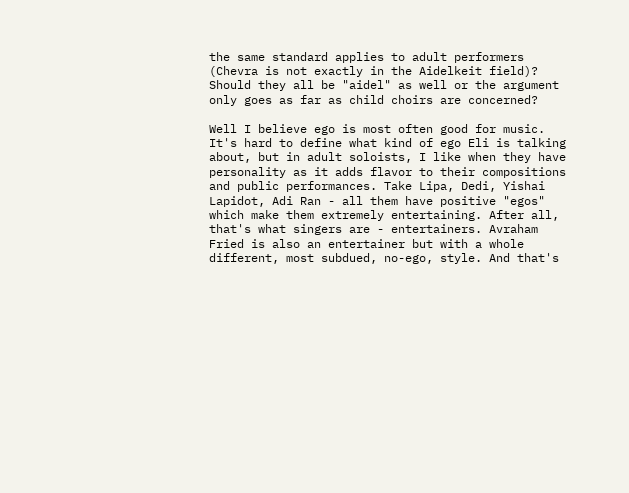the same standard applies to adult performers (Chevra is not exactly in the Aidelkeit field)? Should they all be "aidel" as well or the argument only goes as far as child choirs are concerned?

Well I believe ego is most often good for music. It's hard to define what kind of ego Eli is talking about, but in adult soloists, I like when they have personality as it adds flavor to their compositions and public performances. Take Lipa, Dedi, Yishai Lapidot, Adi Ran - all them have positive "egos" which make them extremely entertaining. After all, that's what singers are - entertainers. Avraham Fried is also an entertainer but with a whole different, most subdued, no-ego, style. And that's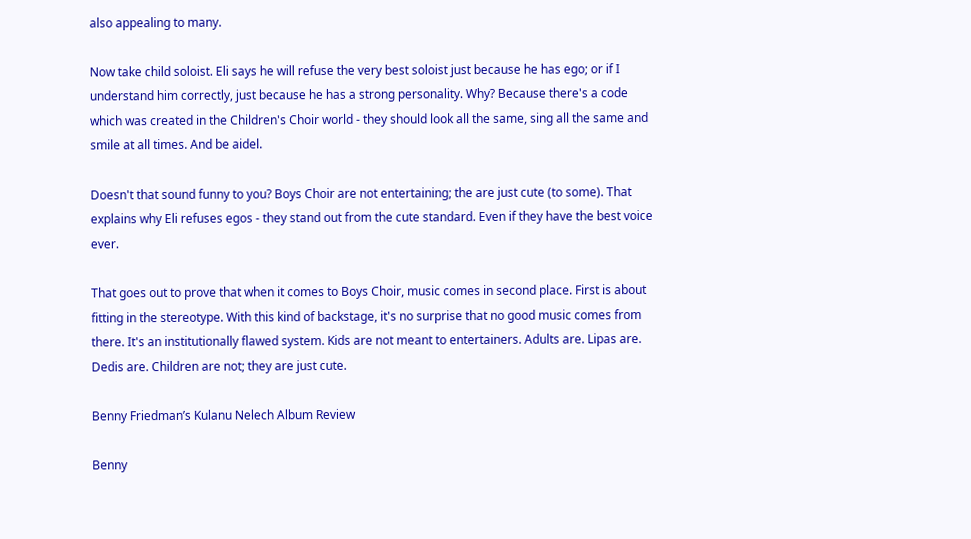also appealing to many.

Now take child soloist. Eli says he will refuse the very best soloist just because he has ego; or if I understand him correctly, just because he has a strong personality. Why? Because there's a code which was created in the Children's Choir world - they should look all the same, sing all the same and smile at all times. And be aidel.

Doesn't that sound funny to you? Boys Choir are not entertaining; the are just cute (to some). That explains why Eli refuses egos - they stand out from the cute standard. Even if they have the best voice ever.

That goes out to prove that when it comes to Boys Choir, music comes in second place. First is about fitting in the stereotype. With this kind of backstage, it's no surprise that no good music comes from there. It's an institutionally flawed system. Kids are not meant to entertainers. Adults are. Lipas are. Dedis are. Children are not; they are just cute.

Benny Friedman’s Kulanu Nelech Album Review

Benny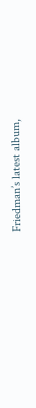Friedman’s latest album,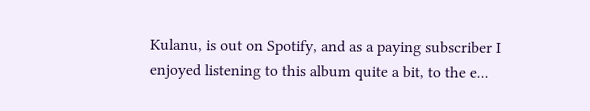Kulanu, is out on Spotify, and as a paying subscriber I enjoyed listening to this album quite a bit, to the e...